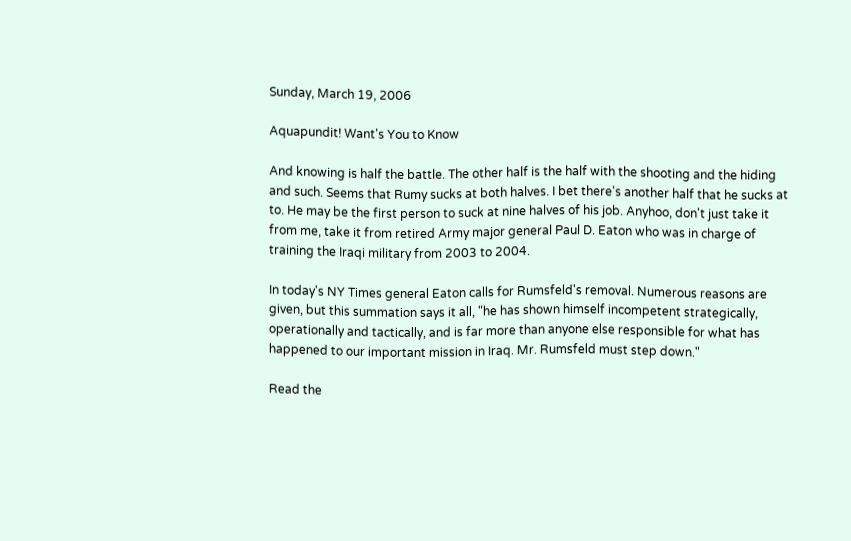Sunday, March 19, 2006

Aquapundit! Want's You to Know

And knowing is half the battle. The other half is the half with the shooting and the hiding and such. Seems that Rumy sucks at both halves. I bet there's another half that he sucks at to. He may be the first person to suck at nine halves of his job. Anyhoo, don't just take it from me, take it from retired Army major general Paul D. Eaton who was in charge of training the Iraqi military from 2003 to 2004.

In today's NY Times general Eaton calls for Rumsfeld's removal. Numerous reasons are given, but this summation says it all, "he has shown himself incompetent strategically, operationally and tactically, and is far more than anyone else responsible for what has happened to our important mission in Iraq. Mr. Rumsfeld must step down."

Read the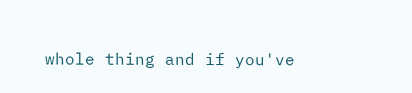whole thing and if you've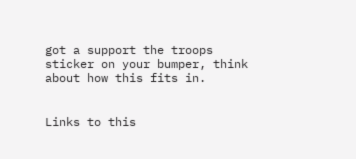got a support the troops sticker on your bumper, think about how this fits in.


Links to this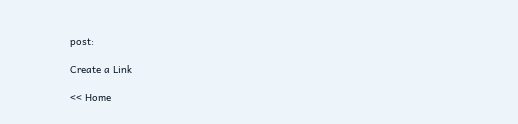post:

Create a Link

<< Home